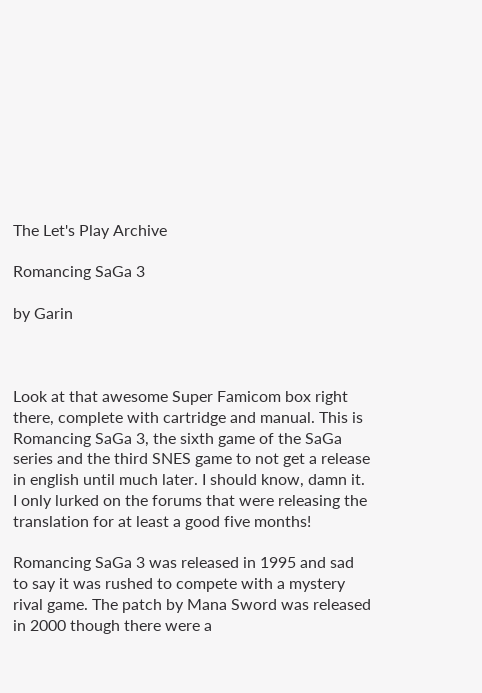The Let's Play Archive

Romancing SaGa 3

by Garin



Look at that awesome Super Famicom box right there, complete with cartridge and manual. This is Romancing SaGa 3, the sixth game of the SaGa series and the third SNES game to not get a release in english until much later. I should know, damn it. I only lurked on the forums that were releasing the translation for at least a good five months!

Romancing SaGa 3 was released in 1995 and sad to say it was rushed to compete with a mystery rival game. The patch by Mana Sword was released in 2000 though there were a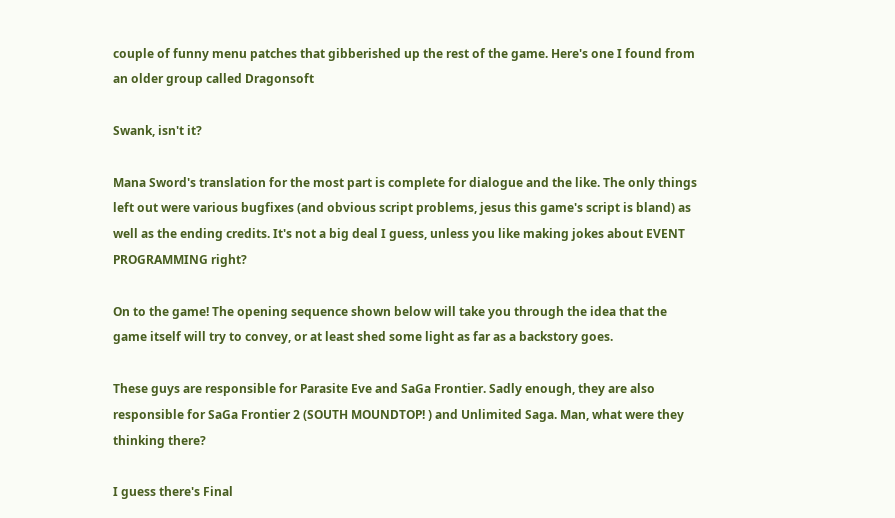couple of funny menu patches that gibberished up the rest of the game. Here's one I found from an older group called Dragonsoft

Swank, isn't it?

Mana Sword's translation for the most part is complete for dialogue and the like. The only things left out were various bugfixes (and obvious script problems, jesus this game's script is bland) as well as the ending credits. It's not a big deal I guess, unless you like making jokes about EVENT PROGRAMMING right?

On to the game! The opening sequence shown below will take you through the idea that the game itself will try to convey, or at least shed some light as far as a backstory goes.

These guys are responsible for Parasite Eve and SaGa Frontier. Sadly enough, they are also responsible for SaGa Frontier 2 (SOUTH MOUNDTOP! ) and Unlimited Saga. Man, what were they thinking there?

I guess there's Final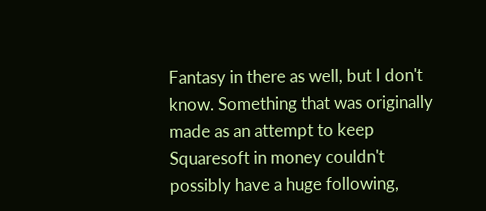Fantasy in there as well, but I don't know. Something that was originally made as an attempt to keep Squaresoft in money couldn't possibly have a huge following,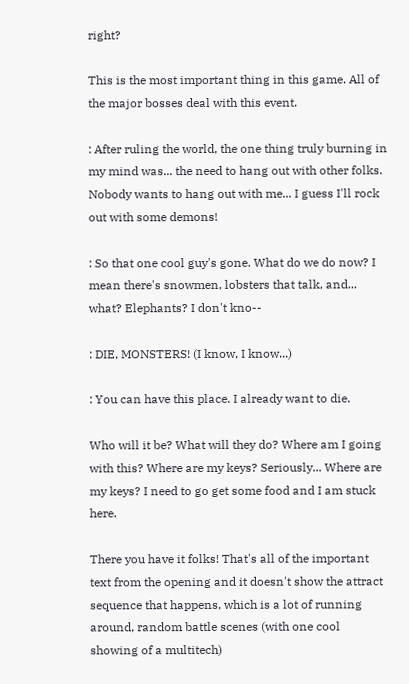right?

This is the most important thing in this game. All of the major bosses deal with this event.

: After ruling the world, the one thing truly burning in my mind was... the need to hang out with other folks. Nobody wants to hang out with me... I guess I'll rock out with some demons!

: So that one cool guy's gone. What do we do now? I mean there's snowmen, lobsters that talk, and... what? Elephants? I don't kno--

: DIE, MONSTERS! (I know, I know...)

: You can have this place. I already want to die.

Who will it be? What will they do? Where am I going with this? Where are my keys? Seriously... Where are my keys? I need to go get some food and I am stuck here.

There you have it folks! That's all of the important text from the opening and it doesn't show the attract sequence that happens, which is a lot of running around, random battle scenes (with one cool showing of a multitech)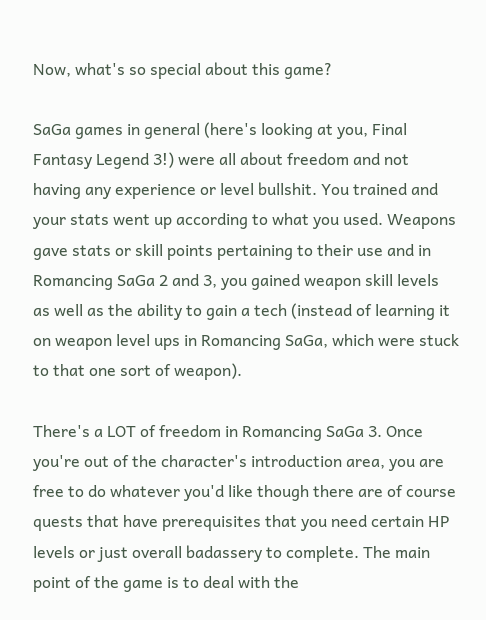Now, what's so special about this game?

SaGa games in general (here's looking at you, Final Fantasy Legend 3!) were all about freedom and not having any experience or level bullshit. You trained and your stats went up according to what you used. Weapons gave stats or skill points pertaining to their use and in Romancing SaGa 2 and 3, you gained weapon skill levels as well as the ability to gain a tech (instead of learning it on weapon level ups in Romancing SaGa, which were stuck to that one sort of weapon).

There's a LOT of freedom in Romancing SaGa 3. Once you're out of the character's introduction area, you are free to do whatever you'd like though there are of course quests that have prerequisites that you need certain HP levels or just overall badassery to complete. The main point of the game is to deal with the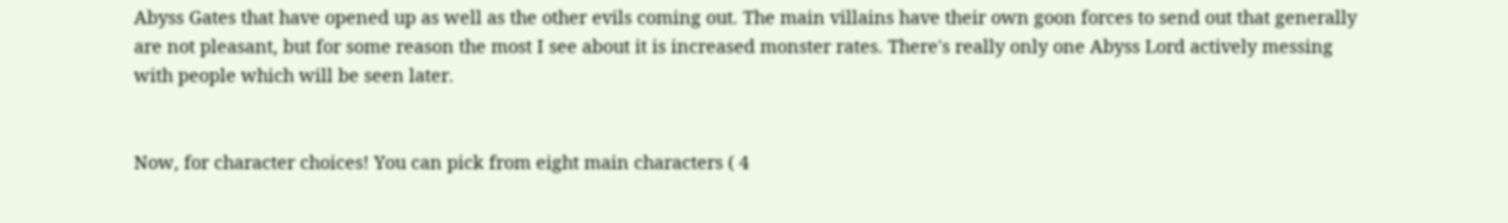Abyss Gates that have opened up as well as the other evils coming out. The main villains have their own goon forces to send out that generally are not pleasant, but for some reason the most I see about it is increased monster rates. There's really only one Abyss Lord actively messing with people which will be seen later.


Now, for character choices! You can pick from eight main characters ( 4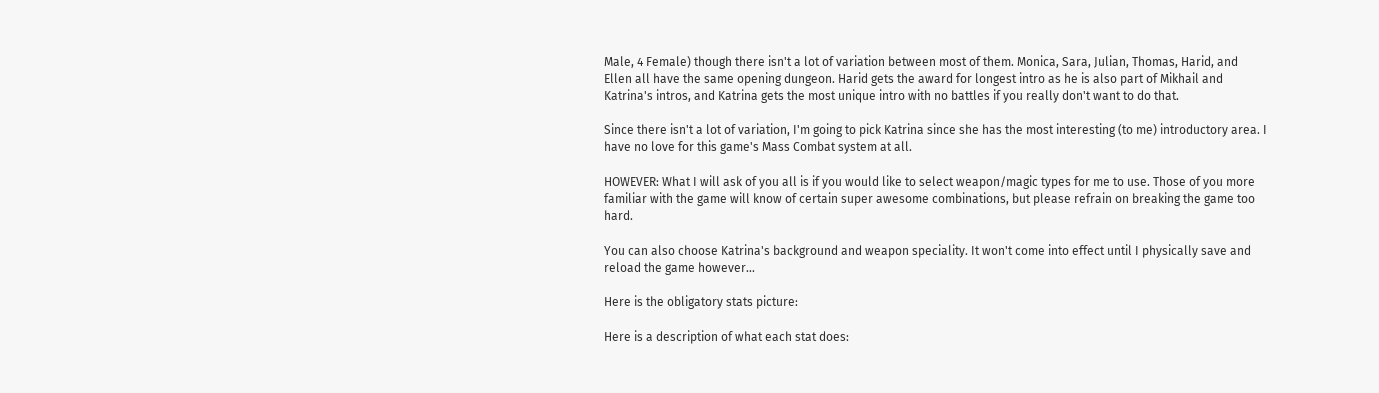Male, 4 Female) though there isn't a lot of variation between most of them. Monica, Sara, Julian, Thomas, Harid, and Ellen all have the same opening dungeon. Harid gets the award for longest intro as he is also part of Mikhail and Katrina's intros, and Katrina gets the most unique intro with no battles if you really don't want to do that.

Since there isn't a lot of variation, I'm going to pick Katrina since she has the most interesting (to me) introductory area. I have no love for this game's Mass Combat system at all.

HOWEVER: What I will ask of you all is if you would like to select weapon/magic types for me to use. Those of you more familiar with the game will know of certain super awesome combinations, but please refrain on breaking the game too hard.

You can also choose Katrina's background and weapon speciality. It won't come into effect until I physically save and reload the game however...

Here is the obligatory stats picture:

Here is a description of what each stat does: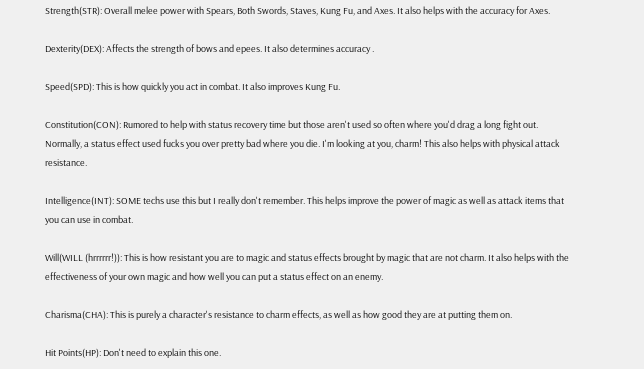Strength(STR): Overall melee power with Spears, Both Swords, Staves, Kung Fu, and Axes. It also helps with the accuracy for Axes.

Dexterity(DEX): Affects the strength of bows and epees. It also determines accuracy .

Speed(SPD): This is how quickly you act in combat. It also improves Kung Fu.

Constitution(CON): Rumored to help with status recovery time but those aren't used so often where you'd drag a long fight out. Normally, a status effect used fucks you over pretty bad where you die. I'm looking at you, charm! This also helps with physical attack resistance.

Intelligence(INT): SOME techs use this but I really don't remember. This helps improve the power of magic as well as attack items that you can use in combat.

Will(WILL (hrrrrrr!)): This is how resistant you are to magic and status effects brought by magic that are not charm. It also helps with the effectiveness of your own magic and how well you can put a status effect on an enemy.

Charisma(CHA): This is purely a character's resistance to charm effects, as well as how good they are at putting them on.

Hit Points(HP): Don't need to explain this one.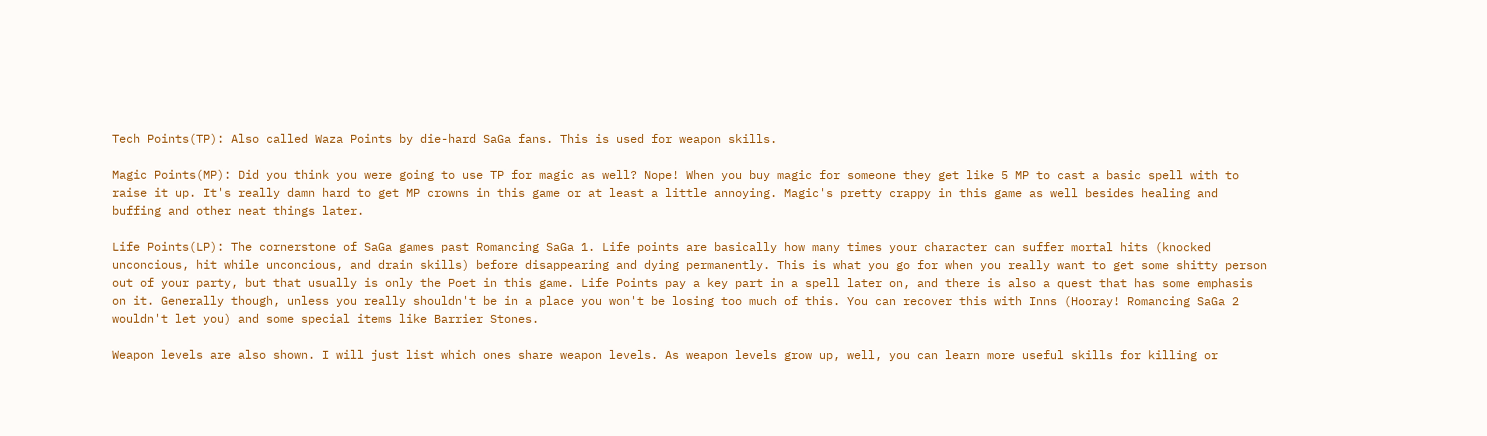Tech Points(TP): Also called Waza Points by die-hard SaGa fans. This is used for weapon skills.

Magic Points(MP): Did you think you were going to use TP for magic as well? Nope! When you buy magic for someone they get like 5 MP to cast a basic spell with to raise it up. It's really damn hard to get MP crowns in this game or at least a little annoying. Magic's pretty crappy in this game as well besides healing and buffing and other neat things later.

Life Points(LP): The cornerstone of SaGa games past Romancing SaGa 1. Life points are basically how many times your character can suffer mortal hits (knocked unconcious, hit while unconcious, and drain skills) before disappearing and dying permanently. This is what you go for when you really want to get some shitty person out of your party, but that usually is only the Poet in this game. Life Points pay a key part in a spell later on, and there is also a quest that has some emphasis on it. Generally though, unless you really shouldn't be in a place you won't be losing too much of this. You can recover this with Inns (Hooray! Romancing SaGa 2 wouldn't let you) and some special items like Barrier Stones.

Weapon levels are also shown. I will just list which ones share weapon levels. As weapon levels grow up, well, you can learn more useful skills for killing or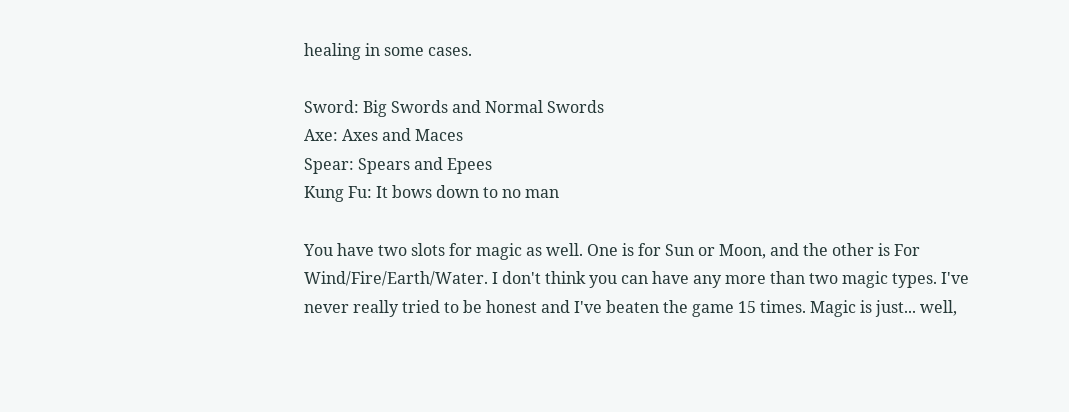healing in some cases.

Sword: Big Swords and Normal Swords
Axe: Axes and Maces
Spear: Spears and Epees
Kung Fu: It bows down to no man

You have two slots for magic as well. One is for Sun or Moon, and the other is For Wind/Fire/Earth/Water. I don't think you can have any more than two magic types. I've never really tried to be honest and I've beaten the game 15 times. Magic is just... well,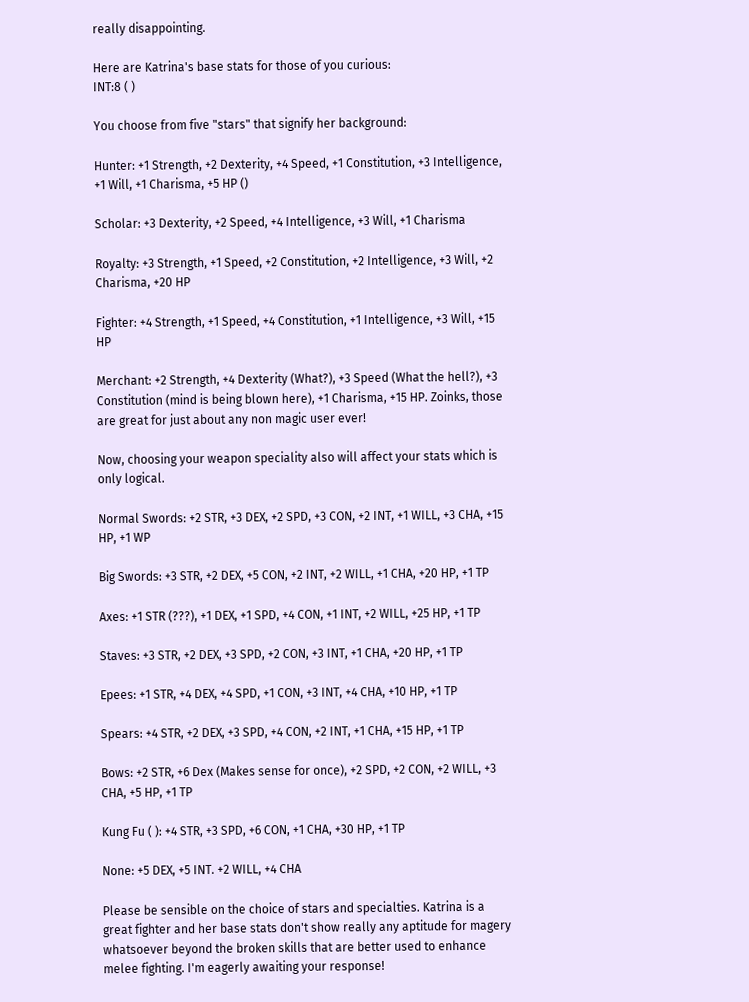really disappointing.

Here are Katrina's base stats for those of you curious:
INT:8 ( )

You choose from five "stars" that signify her background:

Hunter: +1 Strength, +2 Dexterity, +4 Speed, +1 Constitution, +3 Intelligence, +1 Will, +1 Charisma, +5 HP ()

Scholar: +3 Dexterity, +2 Speed, +4 Intelligence, +3 Will, +1 Charisma

Royalty: +3 Strength, +1 Speed, +2 Constitution, +2 Intelligence, +3 Will, +2 Charisma, +20 HP

Fighter: +4 Strength, +1 Speed, +4 Constitution, +1 Intelligence, +3 Will, +15 HP

Merchant: +2 Strength, +4 Dexterity (What?), +3 Speed (What the hell?), +3 Constitution (mind is being blown here), +1 Charisma, +15 HP. Zoinks, those are great for just about any non magic user ever!

Now, choosing your weapon speciality also will affect your stats which is only logical.

Normal Swords: +2 STR, +3 DEX, +2 SPD, +3 CON, +2 INT, +1 WILL, +3 CHA, +15 HP, +1 WP

Big Swords: +3 STR, +2 DEX, +5 CON, +2 INT, +2 WILL, +1 CHA, +20 HP, +1 TP

Axes: +1 STR (???), +1 DEX, +1 SPD, +4 CON, +1 INT, +2 WILL, +25 HP, +1 TP

Staves: +3 STR, +2 DEX, +3 SPD, +2 CON, +3 INT, +1 CHA, +20 HP, +1 TP

Epees: +1 STR, +4 DEX, +4 SPD, +1 CON, +3 INT, +4 CHA, +10 HP, +1 TP

Spears: +4 STR, +2 DEX, +3 SPD, +4 CON, +2 INT, +1 CHA, +15 HP, +1 TP

Bows: +2 STR, +6 Dex (Makes sense for once), +2 SPD, +2 CON, +2 WILL, +3 CHA, +5 HP, +1 TP

Kung Fu ( ): +4 STR, +3 SPD, +6 CON, +1 CHA, +30 HP, +1 TP

None: +5 DEX, +5 INT. +2 WILL, +4 CHA

Please be sensible on the choice of stars and specialties. Katrina is a great fighter and her base stats don't show really any aptitude for magery whatsoever beyond the broken skills that are better used to enhance melee fighting. I'm eagerly awaiting your response!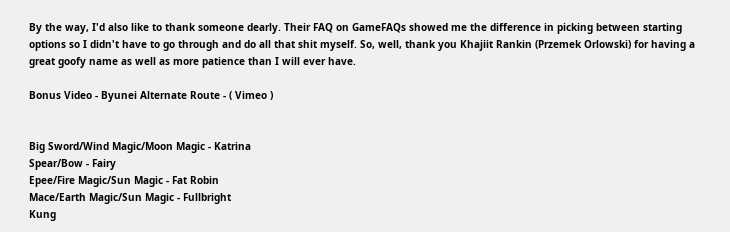By the way, I'd also like to thank someone dearly. Their FAQ on GameFAQs showed me the difference in picking between starting options so I didn't have to go through and do all that shit myself. So, well, thank you Khajiit Rankin (Przemek Orlowski) for having a great goofy name as well as more patience than I will ever have.

Bonus Video - Byunei Alternate Route - ( Vimeo )


Big Sword/Wind Magic/Moon Magic - Katrina
Spear/Bow - Fairy
Epee/Fire Magic/Sun Magic - Fat Robin
Mace/Earth Magic/Sun Magic - Fullbright
Kung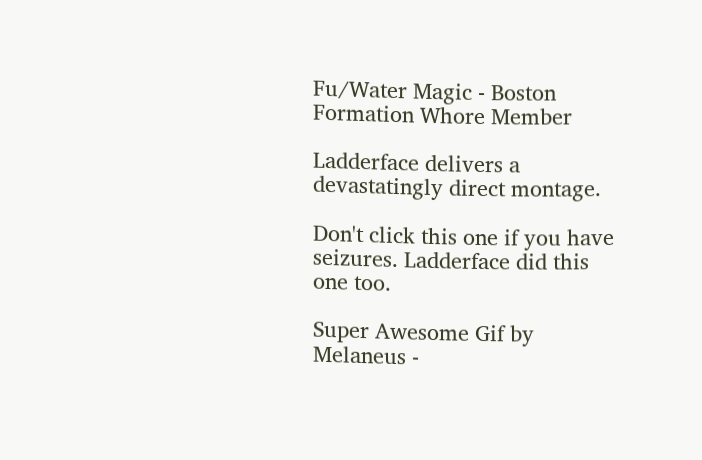Fu/Water Magic - Boston
Formation Whore Member

Ladderface delivers a devastatingly direct montage.

Don't click this one if you have seizures. Ladderface did this one too.

Super Awesome Gif by Melaneus -